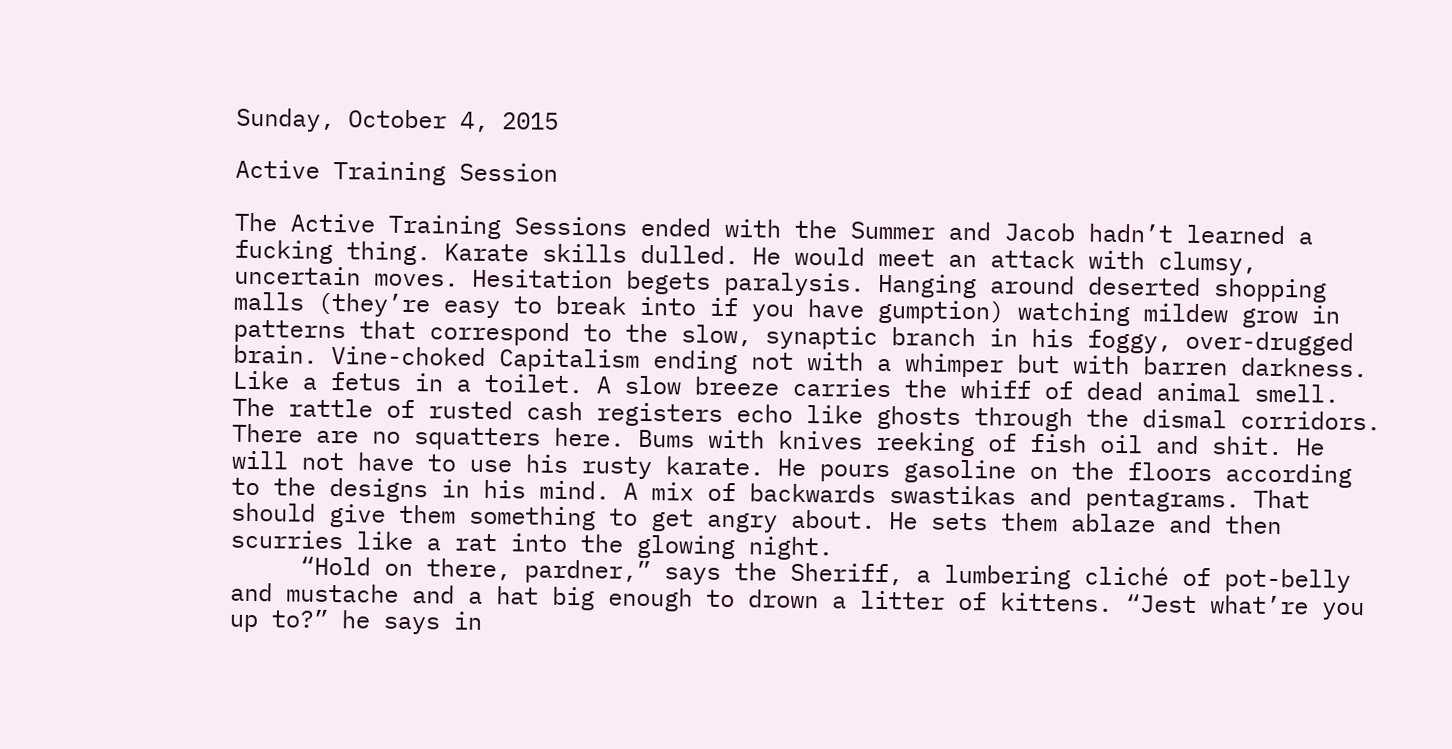Sunday, October 4, 2015

Active Training Session

The Active Training Sessions ended with the Summer and Jacob hadn’t learned a fucking thing. Karate skills dulled. He would meet an attack with clumsy, uncertain moves. Hesitation begets paralysis. Hanging around deserted shopping malls (they’re easy to break into if you have gumption) watching mildew grow in patterns that correspond to the slow, synaptic branch in his foggy, over-drugged brain. Vine-choked Capitalism ending not with a whimper but with barren darkness. Like a fetus in a toilet. A slow breeze carries the whiff of dead animal smell. The rattle of rusted cash registers echo like ghosts through the dismal corridors. There are no squatters here. Bums with knives reeking of fish oil and shit. He will not have to use his rusty karate. He pours gasoline on the floors according to the designs in his mind. A mix of backwards swastikas and pentagrams. That should give them something to get angry about. He sets them ablaze and then scurries like a rat into the glowing night.
     “Hold on there, pardner,” says the Sheriff, a lumbering cliché of pot-belly and mustache and a hat big enough to drown a litter of kittens. “Jest what’re you up to?” he says in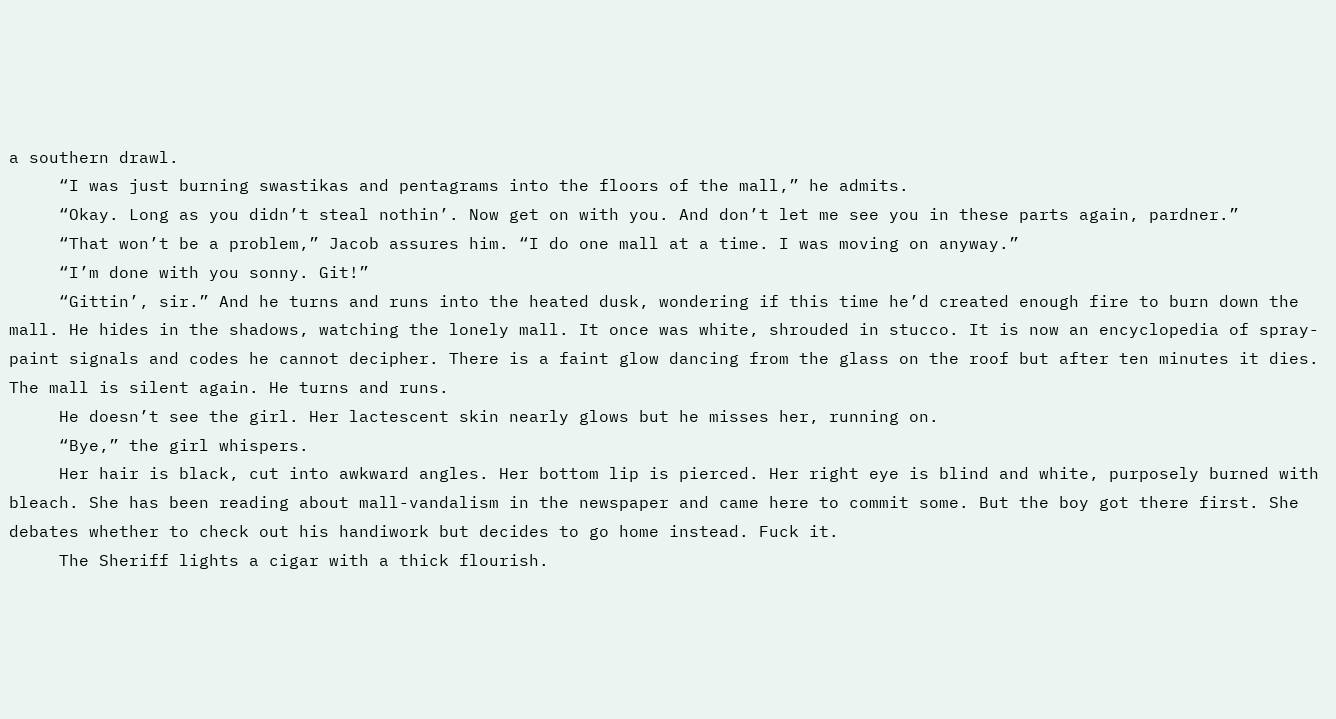a southern drawl.
     “I was just burning swastikas and pentagrams into the floors of the mall,” he admits.
     “Okay. Long as you didn’t steal nothin’. Now get on with you. And don’t let me see you in these parts again, pardner.”
     “That won’t be a problem,” Jacob assures him. “I do one mall at a time. I was moving on anyway.”
     “I’m done with you sonny. Git!”
     “Gittin’, sir.” And he turns and runs into the heated dusk, wondering if this time he’d created enough fire to burn down the mall. He hides in the shadows, watching the lonely mall. It once was white, shrouded in stucco. It is now an encyclopedia of spray-paint signals and codes he cannot decipher. There is a faint glow dancing from the glass on the roof but after ten minutes it dies. The mall is silent again. He turns and runs.
     He doesn’t see the girl. Her lactescent skin nearly glows but he misses her, running on.
     “Bye,” the girl whispers.
     Her hair is black, cut into awkward angles. Her bottom lip is pierced. Her right eye is blind and white, purposely burned with bleach. She has been reading about mall-vandalism in the newspaper and came here to commit some. But the boy got there first. She debates whether to check out his handiwork but decides to go home instead. Fuck it.
     The Sheriff lights a cigar with a thick flourish.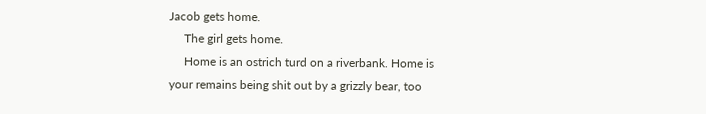Jacob gets home.
     The girl gets home.
     Home is an ostrich turd on a riverbank. Home is your remains being shit out by a grizzly bear, too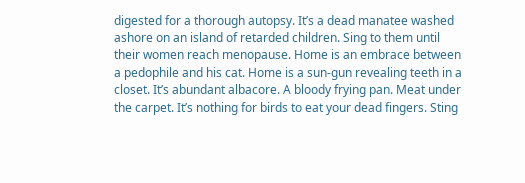digested for a thorough autopsy. It’s a dead manatee washed ashore on an island of retarded children. Sing to them until their women reach menopause. Home is an embrace between a pedophile and his cat. Home is a sun-gun revealing teeth in a closet. It’s abundant albacore. A bloody frying pan. Meat under the carpet. It’s nothing for birds to eat your dead fingers. Sting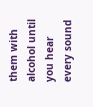them with alcohol until you hear every sound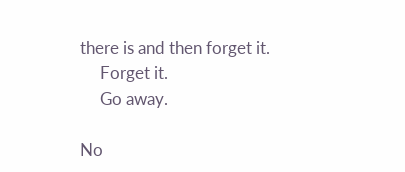there is and then forget it.
     Forget it.
     Go away.

No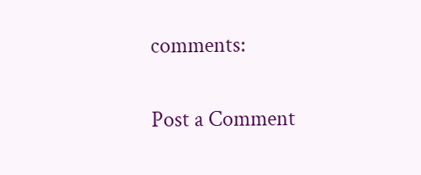comments:

Post a Comment